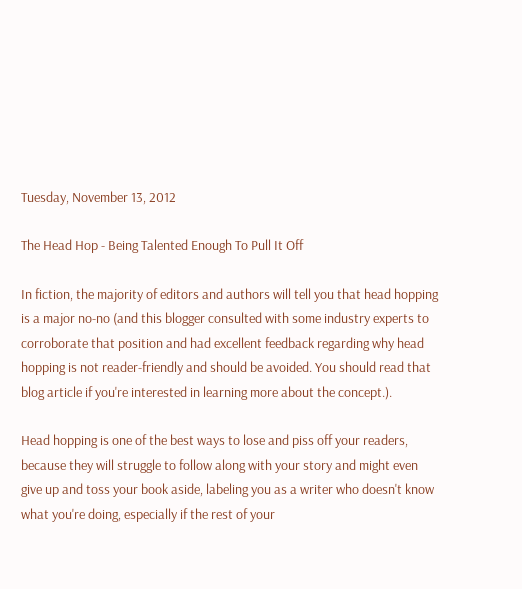Tuesday, November 13, 2012

The Head Hop - Being Talented Enough To Pull It Off

In fiction, the majority of editors and authors will tell you that head hopping is a major no-no (and this blogger consulted with some industry experts to corroborate that position and had excellent feedback regarding why head hopping is not reader-friendly and should be avoided. You should read that blog article if you're interested in learning more about the concept.).

Head hopping is one of the best ways to lose and piss off your readers, because they will struggle to follow along with your story and might even give up and toss your book aside, labeling you as a writer who doesn't know what you're doing, especially if the rest of your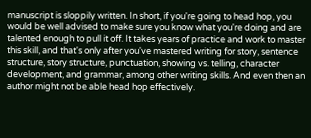manuscript is sloppily written. In short, if you're going to head hop, you would be well advised to make sure you know what you're doing and are talented enough to pull it off. It takes years of practice and work to master this skill, and that's only after you've mastered writing for story, sentence structure, story structure, punctuation, showing vs. telling, character development, and grammar, among other writing skills. And even then an author might not be able head hop effectively.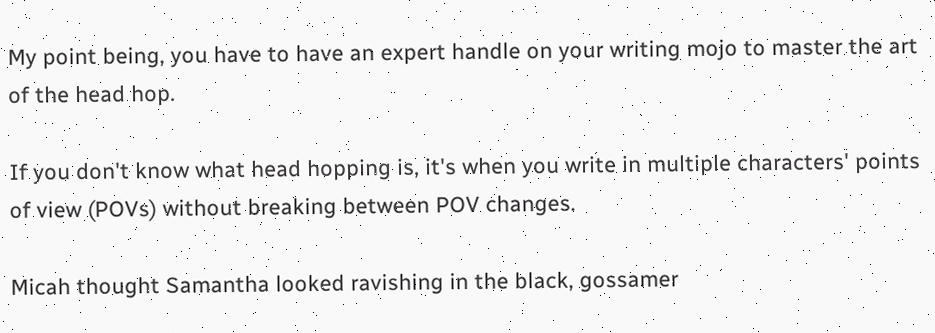My point being, you have to have an expert handle on your writing mojo to master the art of the head hop.

If you don't know what head hopping is, it's when you write in multiple characters' points of view (POVs) without breaking between POV changes.

Micah thought Samantha looked ravishing in the black, gossamer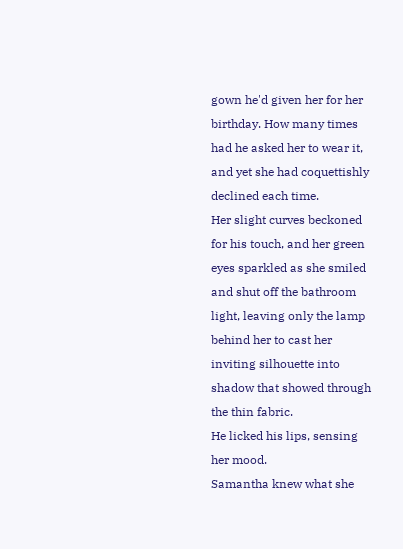gown he'd given her for her birthday. How many times had he asked her to wear it, and yet she had coquettishly declined each time.
Her slight curves beckoned for his touch, and her green eyes sparkled as she smiled and shut off the bathroom light, leaving only the lamp behind her to cast her inviting silhouette into shadow that showed through the thin fabric.
He licked his lips, sensing her mood.
Samantha knew what she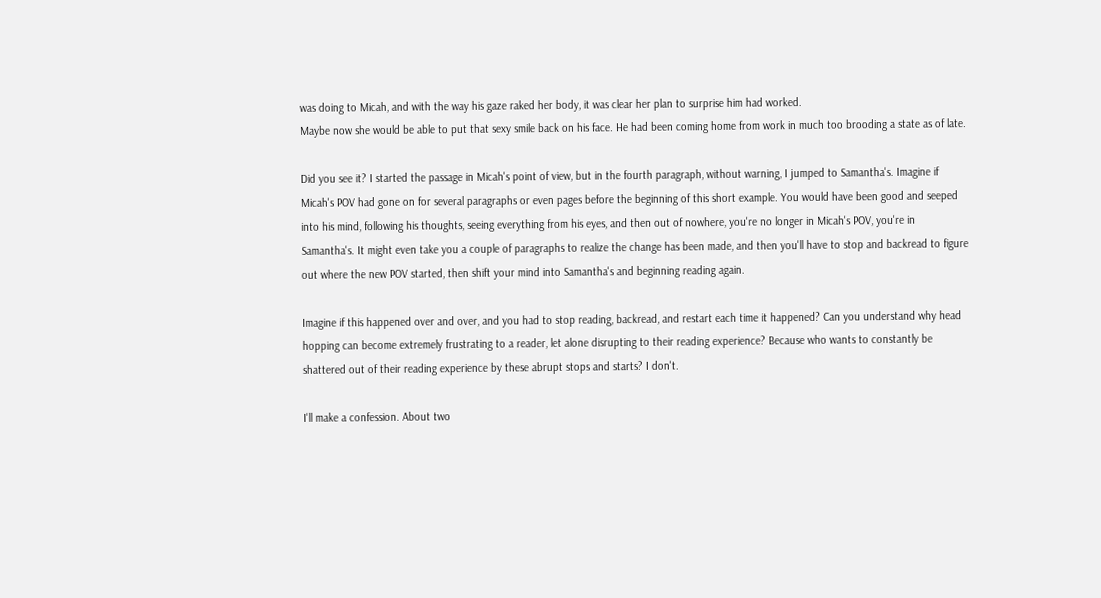was doing to Micah, and with the way his gaze raked her body, it was clear her plan to surprise him had worked.
Maybe now she would be able to put that sexy smile back on his face. He had been coming home from work in much too brooding a state as of late.

Did you see it? I started the passage in Micah's point of view, but in the fourth paragraph, without warning, I jumped to Samantha's. Imagine if Micah's POV had gone on for several paragraphs or even pages before the beginning of this short example. You would have been good and seeped into his mind, following his thoughts, seeing everything from his eyes, and then out of nowhere, you're no longer in Micah's POV, you're in Samantha's. It might even take you a couple of paragraphs to realize the change has been made, and then you'll have to stop and backread to figure out where the new POV started, then shift your mind into Samantha's and beginning reading again.

Imagine if this happened over and over, and you had to stop reading, backread, and restart each time it happened? Can you understand why head hopping can become extremely frustrating to a reader, let alone disrupting to their reading experience? Because who wants to constantly be shattered out of their reading experience by these abrupt stops and starts? I don't.

I'll make a confession. About two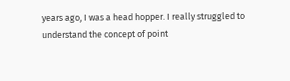years ago, I was a head hopper. I really struggled to understand the concept of point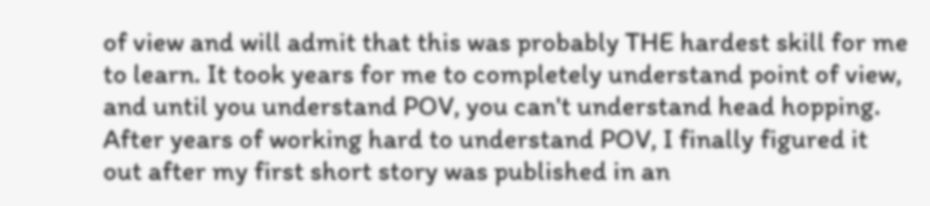of view and will admit that this was probably THE hardest skill for me to learn. It took years for me to completely understand point of view, and until you understand POV, you can't understand head hopping. After years of working hard to understand POV, I finally figured it out after my first short story was published in an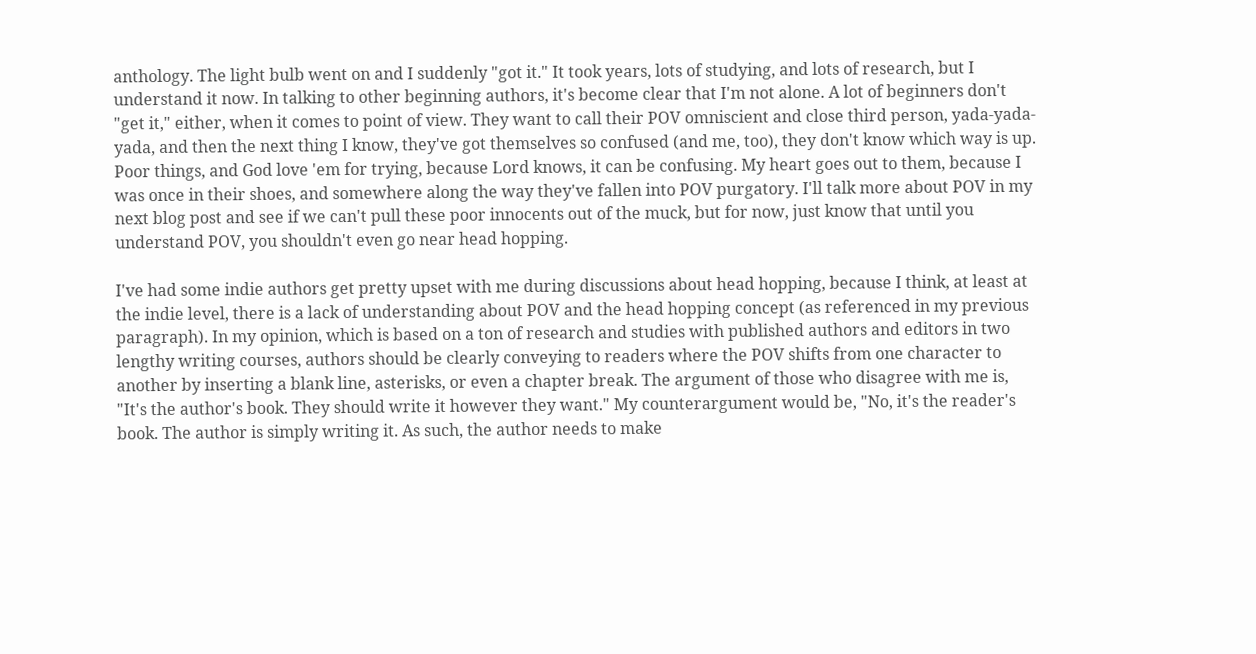anthology. The light bulb went on and I suddenly "got it." It took years, lots of studying, and lots of research, but I understand it now. In talking to other beginning authors, it's become clear that I'm not alone. A lot of beginners don't "get it," either, when it comes to point of view. They want to call their POV omniscient and close third person, yada-yada-yada, and then the next thing I know, they've got themselves so confused (and me, too), they don't know which way is up. Poor things, and God love 'em for trying, because Lord knows, it can be confusing. My heart goes out to them, because I was once in their shoes, and somewhere along the way they've fallen into POV purgatory. I'll talk more about POV in my next blog post and see if we can't pull these poor innocents out of the muck, but for now, just know that until you understand POV, you shouldn't even go near head hopping.

I've had some indie authors get pretty upset with me during discussions about head hopping, because I think, at least at the indie level, there is a lack of understanding about POV and the head hopping concept (as referenced in my previous paragraph). In my opinion, which is based on a ton of research and studies with published authors and editors in two lengthy writing courses, authors should be clearly conveying to readers where the POV shifts from one character to another by inserting a blank line, asterisks, or even a chapter break. The argument of those who disagree with me is, "It's the author's book. They should write it however they want." My counterargument would be, "No, it's the reader's book. The author is simply writing it. As such, the author needs to make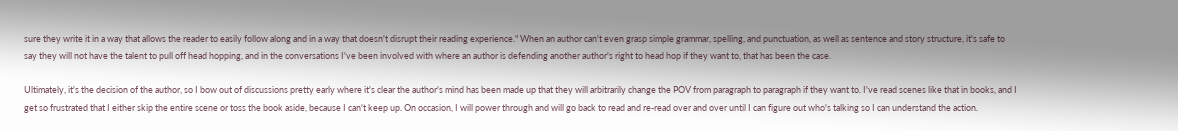sure they write it in a way that allows the reader to easily follow along and in a way that doesn't disrupt their reading experience." When an author can't even grasp simple grammar, spelling, and punctuation, as well as sentence and story structure, it's safe to say they will not have the talent to pull off head hopping, and in the conversations I've been involved with where an author is defending another author's right to head hop if they want to, that has been the case.

Ultimately, it's the decision of the author, so I bow out of discussions pretty early where it's clear the author's mind has been made up that they will arbitrarily change the POV from paragraph to paragraph if they want to. I've read scenes like that in books, and I get so frustrated that I either skip the entire scene or toss the book aside, because I can't keep up. On occasion, I will power through and will go back to read and re-read over and over until I can figure out who's talking so I can understand the action.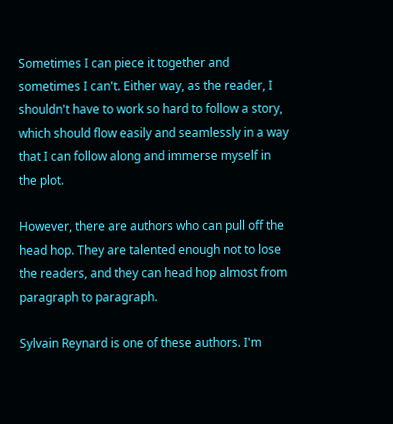Sometimes I can piece it together and sometimes I can't. Either way, as the reader, I shouldn't have to work so hard to follow a story, which should flow easily and seamlessly in a way that I can follow along and immerse myself in the plot.

However, there are authors who can pull off the head hop. They are talented enough not to lose the readers, and they can head hop almost from paragraph to paragraph.

Sylvain Reynard is one of these authors. I'm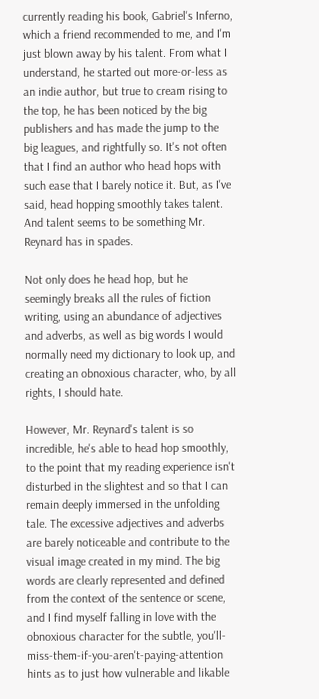currently reading his book, Gabriel's Inferno, which a friend recommended to me, and I'm just blown away by his talent. From what I understand, he started out more-or-less as an indie author, but true to cream rising to the top, he has been noticed by the big publishers and has made the jump to the big leagues, and rightfully so. It's not often that I find an author who head hops with such ease that I barely notice it. But, as I've said, head hopping smoothly takes talent. And talent seems to be something Mr. Reynard has in spades.

Not only does he head hop, but he seemingly breaks all the rules of fiction writing, using an abundance of adjectives and adverbs, as well as big words I would normally need my dictionary to look up, and creating an obnoxious character, who, by all rights, I should hate.

However, Mr. Reynard's talent is so incredible, he's able to head hop smoothly, to the point that my reading experience isn't disturbed in the slightest and so that I can remain deeply immersed in the unfolding tale. The excessive adjectives and adverbs are barely noticeable and contribute to the visual image created in my mind. The big words are clearly represented and defined from the context of the sentence or scene, and I find myself falling in love with the obnoxious character for the subtle, you'll-miss-them-if-you-aren't-paying-attention hints as to just how vulnerable and likable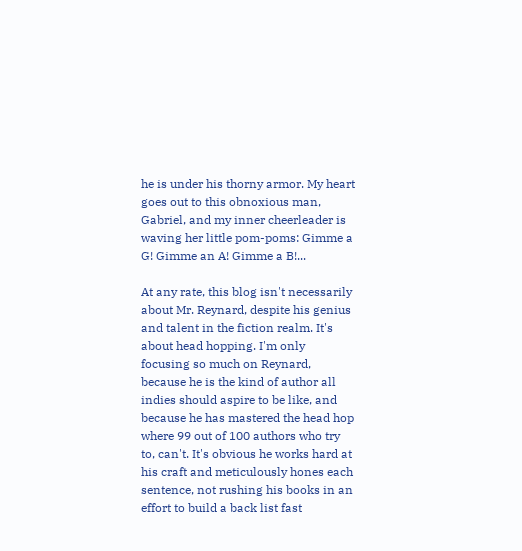he is under his thorny armor. My heart goes out to this obnoxious man, Gabriel, and my inner cheerleader is waving her little pom-poms: Gimme a G! Gimme an A! Gimme a B!...

At any rate, this blog isn't necessarily about Mr. Reynard, despite his genius and talent in the fiction realm. It's about head hopping. I'm only focusing so much on Reynard, because he is the kind of author all indies should aspire to be like, and because he has mastered the head hop where 99 out of 100 authors who try to, can't. It's obvious he works hard at his craft and meticulously hones each sentence, not rushing his books in an effort to build a back list fast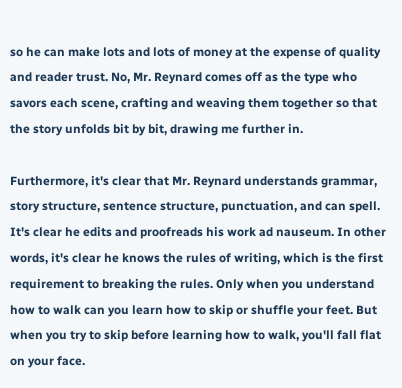so he can make lots and lots of money at the expense of quality and reader trust. No, Mr. Reynard comes off as the type who savors each scene, crafting and weaving them together so that the story unfolds bit by bit, drawing me further in.

Furthermore, it's clear that Mr. Reynard understands grammar, story structure, sentence structure, punctuation, and can spell. It's clear he edits and proofreads his work ad nauseum. In other words, it's clear he knows the rules of writing, which is the first requirement to breaking the rules. Only when you understand how to walk can you learn how to skip or shuffle your feet. But when you try to skip before learning how to walk, you'll fall flat on your face.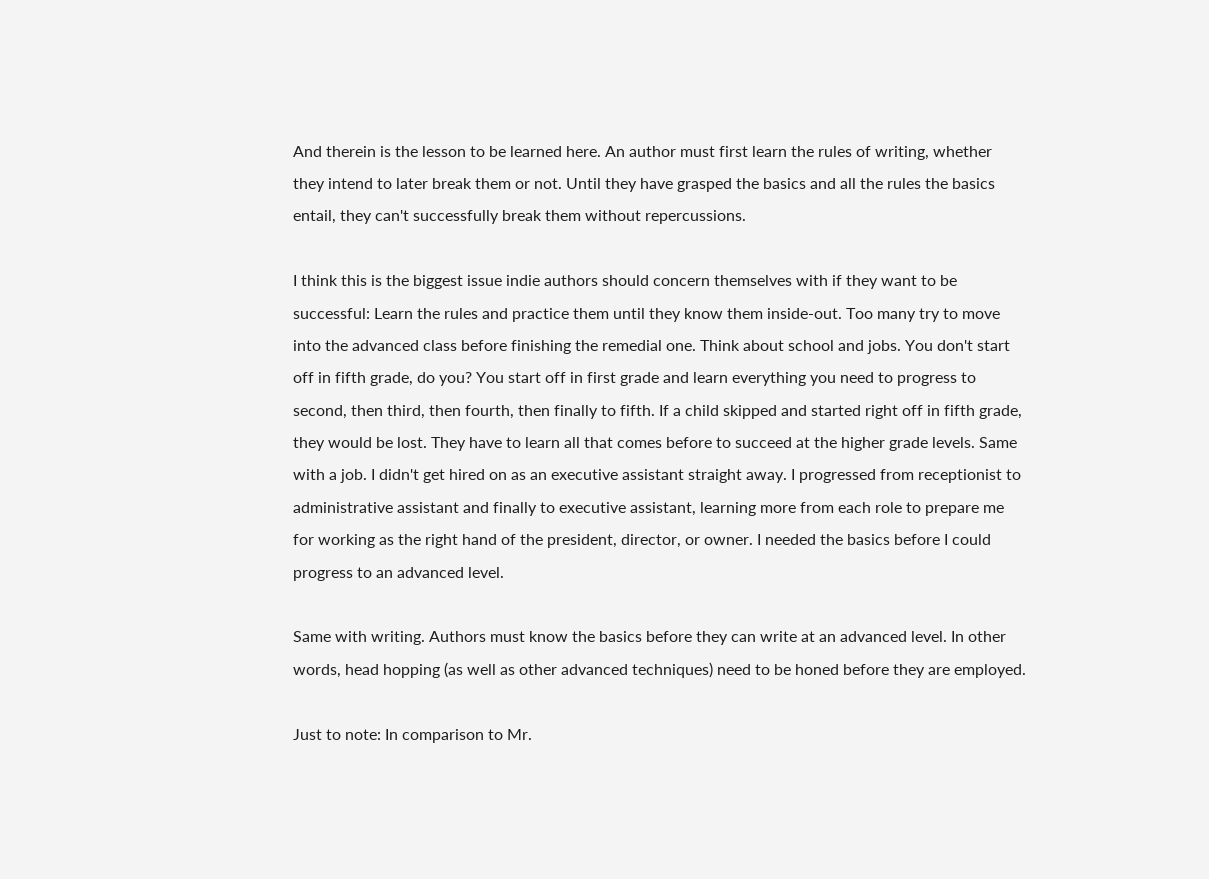And therein is the lesson to be learned here. An author must first learn the rules of writing, whether they intend to later break them or not. Until they have grasped the basics and all the rules the basics entail, they can't successfully break them without repercussions.

I think this is the biggest issue indie authors should concern themselves with if they want to be successful: Learn the rules and practice them until they know them inside-out. Too many try to move into the advanced class before finishing the remedial one. Think about school and jobs. You don't start off in fifth grade, do you? You start off in first grade and learn everything you need to progress to second, then third, then fourth, then finally to fifth. If a child skipped and started right off in fifth grade, they would be lost. They have to learn all that comes before to succeed at the higher grade levels. Same with a job. I didn't get hired on as an executive assistant straight away. I progressed from receptionist to administrative assistant and finally to executive assistant, learning more from each role to prepare me for working as the right hand of the president, director, or owner. I needed the basics before I could progress to an advanced level.

Same with writing. Authors must know the basics before they can write at an advanced level. In other words, head hopping (as well as other advanced techniques) need to be honed before they are employed.

Just to note: In comparison to Mr.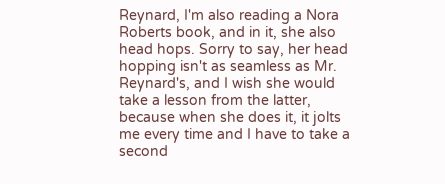Reynard, I'm also reading a Nora Roberts book, and in it, she also head hops. Sorry to say, her head hopping isn't as seamless as Mr. Reynard's, and I wish she would take a lesson from the latter, because when she does it, it jolts me every time and I have to take a second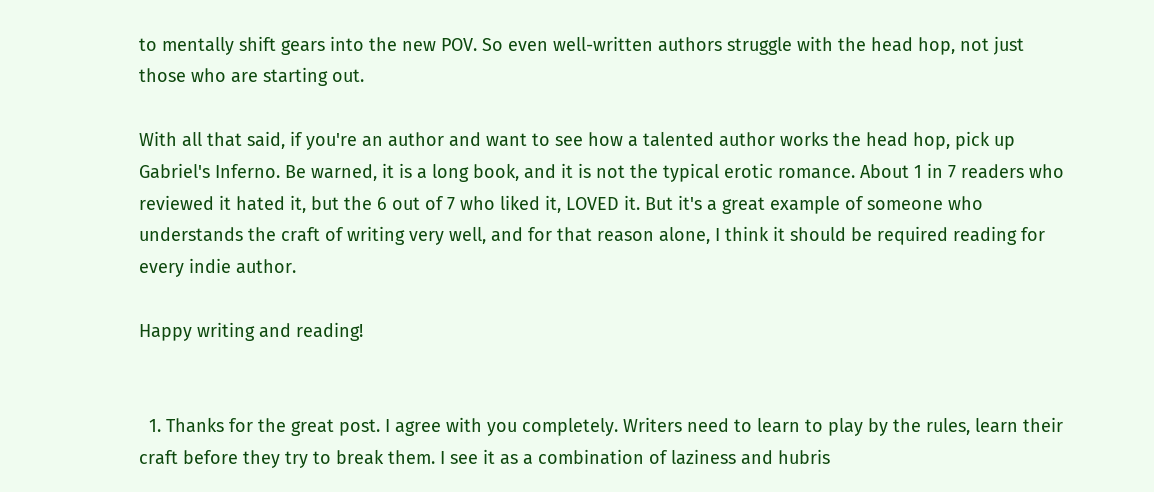to mentally shift gears into the new POV. So even well-written authors struggle with the head hop, not just those who are starting out.

With all that said, if you're an author and want to see how a talented author works the head hop, pick up Gabriel's Inferno. Be warned, it is a long book, and it is not the typical erotic romance. About 1 in 7 readers who reviewed it hated it, but the 6 out of 7 who liked it, LOVED it. But it's a great example of someone who understands the craft of writing very well, and for that reason alone, I think it should be required reading for every indie author.

Happy writing and reading!


  1. Thanks for the great post. I agree with you completely. Writers need to learn to play by the rules, learn their craft before they try to break them. I see it as a combination of laziness and hubris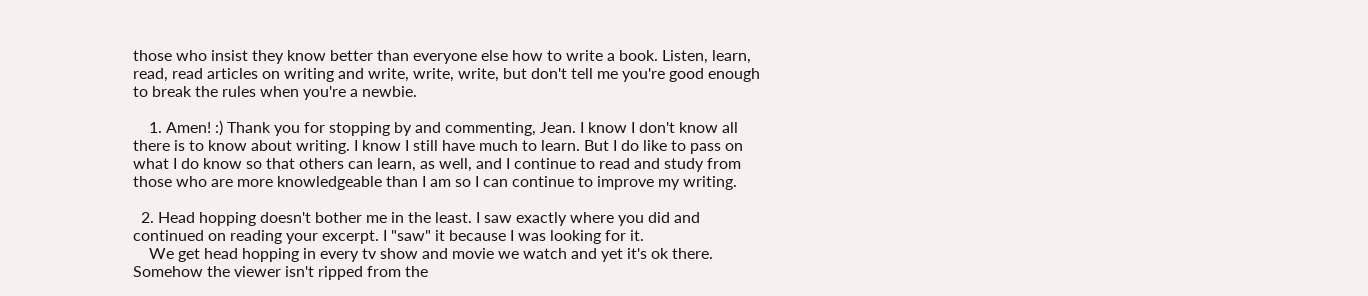those who insist they know better than everyone else how to write a book. Listen, learn, read, read articles on writing and write, write, write, but don't tell me you're good enough to break the rules when you're a newbie.

    1. Amen! :) Thank you for stopping by and commenting, Jean. I know I don't know all there is to know about writing. I know I still have much to learn. But I do like to pass on what I do know so that others can learn, as well, and I continue to read and study from those who are more knowledgeable than I am so I can continue to improve my writing.

  2. Head hopping doesn't bother me in the least. I saw exactly where you did and continued on reading your excerpt. I "saw" it because I was looking for it.
    We get head hopping in every tv show and movie we watch and yet it's ok there. Somehow the viewer isn't ripped from the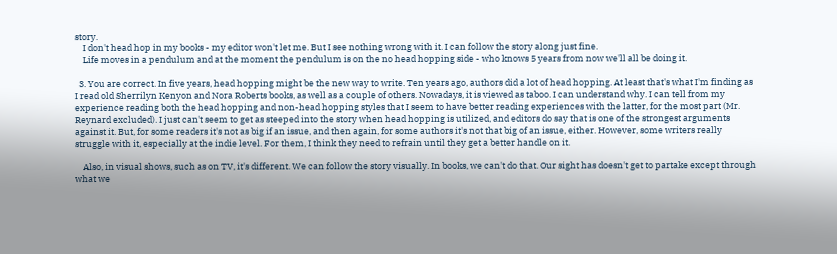story.
    I don't head hop in my books - my editor won't let me. But I see nothing wrong with it. I can follow the story along just fine.
    Life moves in a pendulum and at the moment the pendulum is on the no head hopping side - who knows 5 years from now we'll all be doing it.

  3. You are correct. In five years, head hopping might be the new way to write. Ten years ago, authors did a lot of head hopping. At least that's what I'm finding as I read old Sherrilyn Kenyon and Nora Roberts books, as well as a couple of others. Nowadays, it is viewed as taboo. I can understand why. I can tell from my experience reading both the head hopping and non-head hopping styles that I seem to have better reading experiences with the latter, for the most part (Mr. Reynard excluded). I just can't seem to get as steeped into the story when head hopping is utilized, and editors do say that is one of the strongest arguments against it. But, for some readers it's not as big if an issue, and then again, for some authors it's not that big of an issue, either. However, some writers really struggle with it, especially at the indie level. For them, I think they need to refrain until they get a better handle on it.

    Also, in visual shows, such as on TV, it's different. We can follow the story visually. In books, we can't do that. Our sight has doesn't get to partake except through what we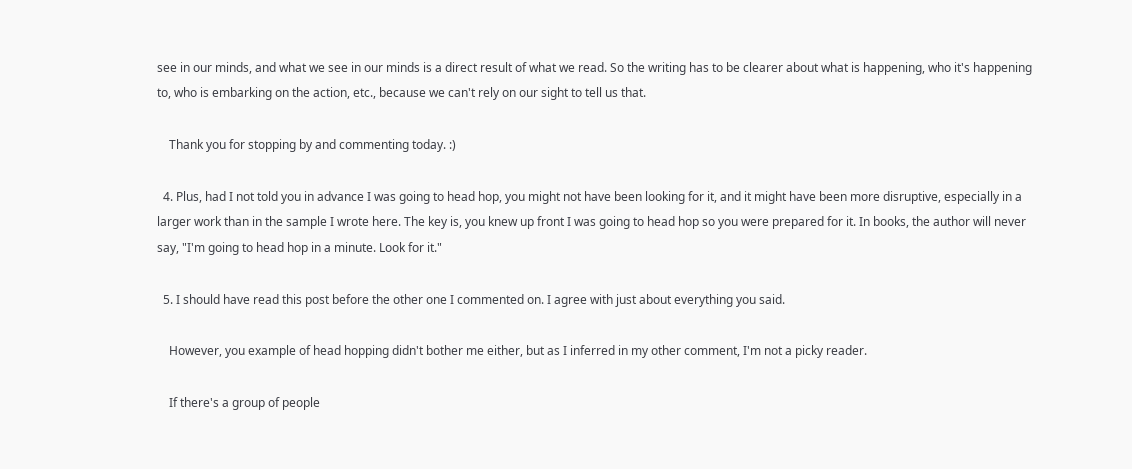see in our minds, and what we see in our minds is a direct result of what we read. So the writing has to be clearer about what is happening, who it's happening to, who is embarking on the action, etc., because we can't rely on our sight to tell us that.

    Thank you for stopping by and commenting today. :)

  4. Plus, had I not told you in advance I was going to head hop, you might not have been looking for it, and it might have been more disruptive, especially in a larger work than in the sample I wrote here. The key is, you knew up front I was going to head hop so you were prepared for it. In books, the author will never say, "I'm going to head hop in a minute. Look for it."

  5. I should have read this post before the other one I commented on. I agree with just about everything you said.

    However, you example of head hopping didn't bother me either, but as I inferred in my other comment, I'm not a picky reader.

    If there's a group of people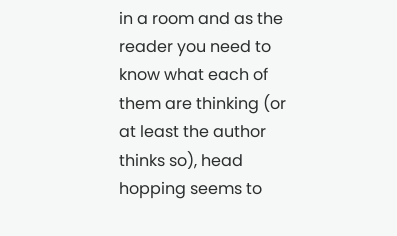in a room and as the reader you need to know what each of them are thinking (or at least the author thinks so), head hopping seems to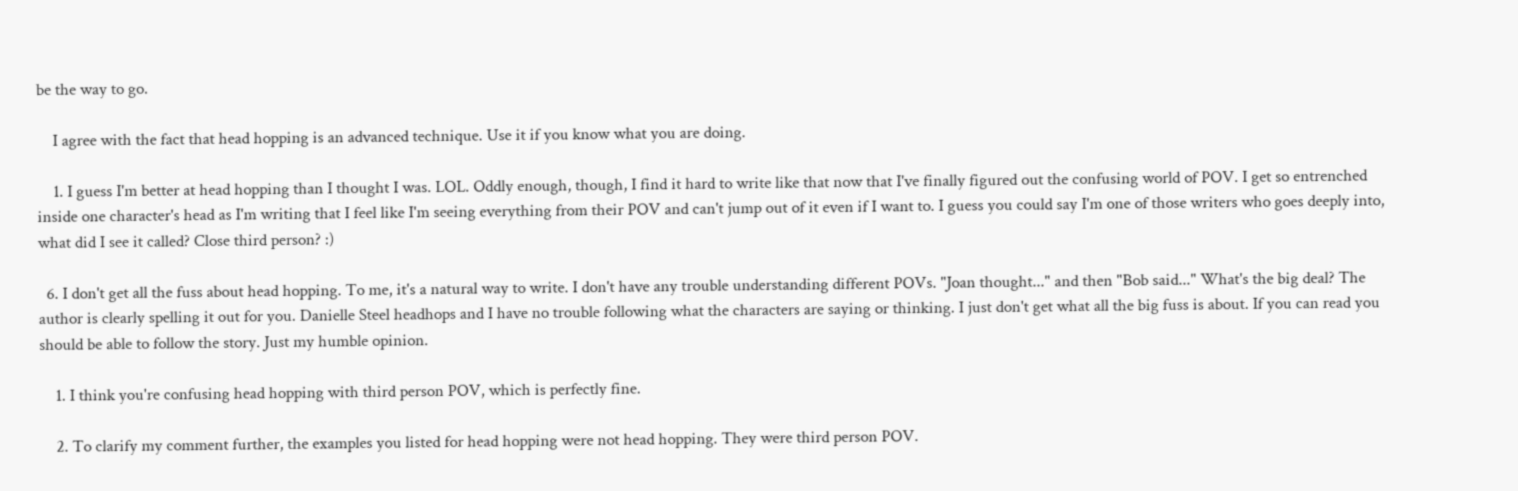be the way to go.

    I agree with the fact that head hopping is an advanced technique. Use it if you know what you are doing.

    1. I guess I'm better at head hopping than I thought I was. LOL. Oddly enough, though, I find it hard to write like that now that I've finally figured out the confusing world of POV. I get so entrenched inside one character's head as I'm writing that I feel like I'm seeing everything from their POV and can't jump out of it even if I want to. I guess you could say I'm one of those writers who goes deeply into, what did I see it called? Close third person? :)

  6. I don't get all the fuss about head hopping. To me, it's a natural way to write. I don't have any trouble understanding different POVs. "Joan thought..." and then "Bob said..." What's the big deal? The author is clearly spelling it out for you. Danielle Steel headhops and I have no trouble following what the characters are saying or thinking. I just don't get what all the big fuss is about. If you can read you should be able to follow the story. Just my humble opinion.

    1. I think you're confusing head hopping with third person POV, which is perfectly fine.

    2. To clarify my comment further, the examples you listed for head hopping were not head hopping. They were third person POV.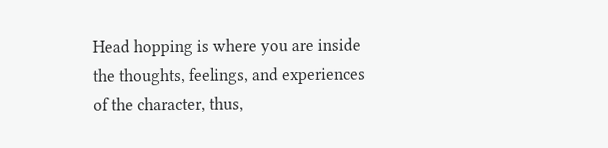Head hopping is where you are inside the thoughts, feelings, and experiences of the character, thus,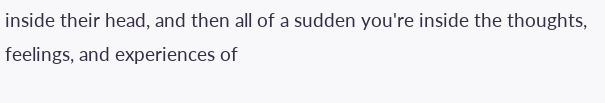inside their head, and then all of a sudden you're inside the thoughts, feelings, and experiences of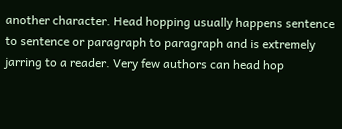another character. Head hopping usually happens sentence to sentence or paragraph to paragraph and is extremely jarring to a reader. Very few authors can head hop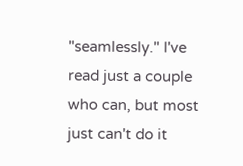"seamlessly." I've read just a couple who can, but most just can't do it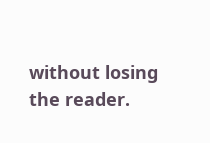without losing the reader.